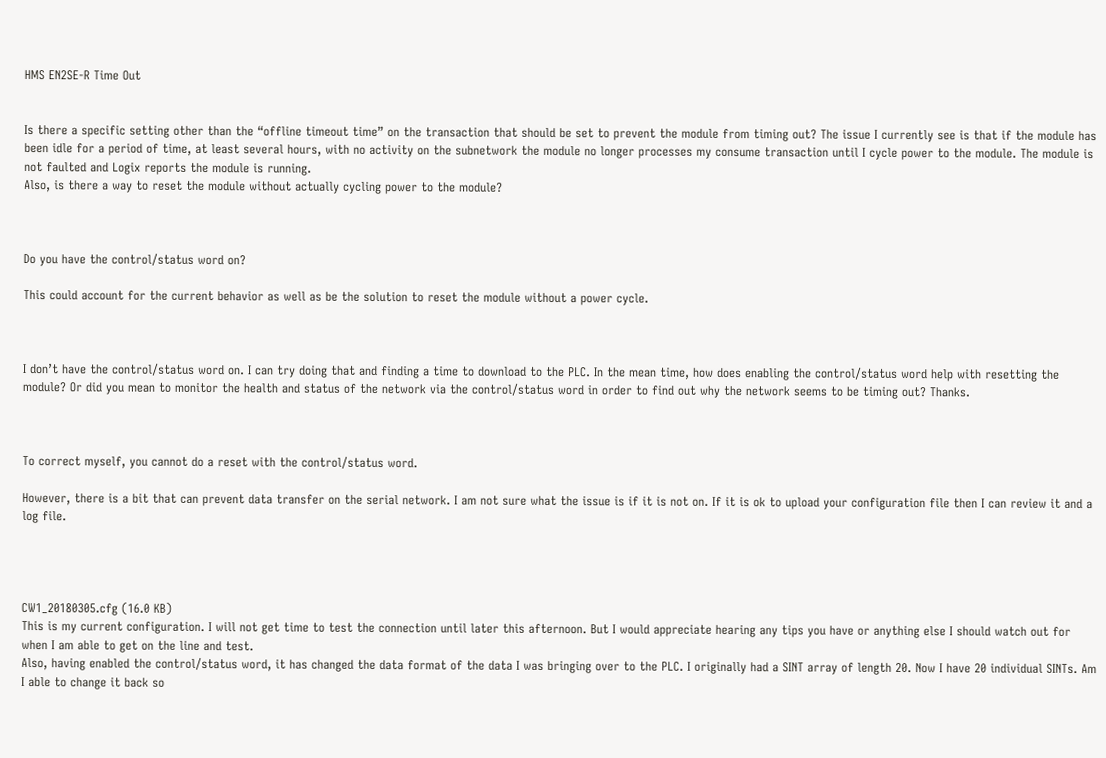HMS EN2SE-R Time Out


Is there a specific setting other than the “offline timeout time” on the transaction that should be set to prevent the module from timing out? The issue I currently see is that if the module has been idle for a period of time, at least several hours, with no activity on the subnetwork the module no longer processes my consume transaction until I cycle power to the module. The module is not faulted and Logix reports the module is running.
Also, is there a way to reset the module without actually cycling power to the module?



Do you have the control/status word on?

This could account for the current behavior as well as be the solution to reset the module without a power cycle.



I don’t have the control/status word on. I can try doing that and finding a time to download to the PLC. In the mean time, how does enabling the control/status word help with resetting the module? Or did you mean to monitor the health and status of the network via the control/status word in order to find out why the network seems to be timing out? Thanks.



To correct myself, you cannot do a reset with the control/status word.

However, there is a bit that can prevent data transfer on the serial network. I am not sure what the issue is if it is not on. If it is ok to upload your configuration file then I can review it and a log file.




CW1_20180305.cfg (16.0 KB)
This is my current configuration. I will not get time to test the connection until later this afternoon. But I would appreciate hearing any tips you have or anything else I should watch out for when I am able to get on the line and test.
Also, having enabled the control/status word, it has changed the data format of the data I was bringing over to the PLC. I originally had a SINT array of length 20. Now I have 20 individual SINTs. Am I able to change it back so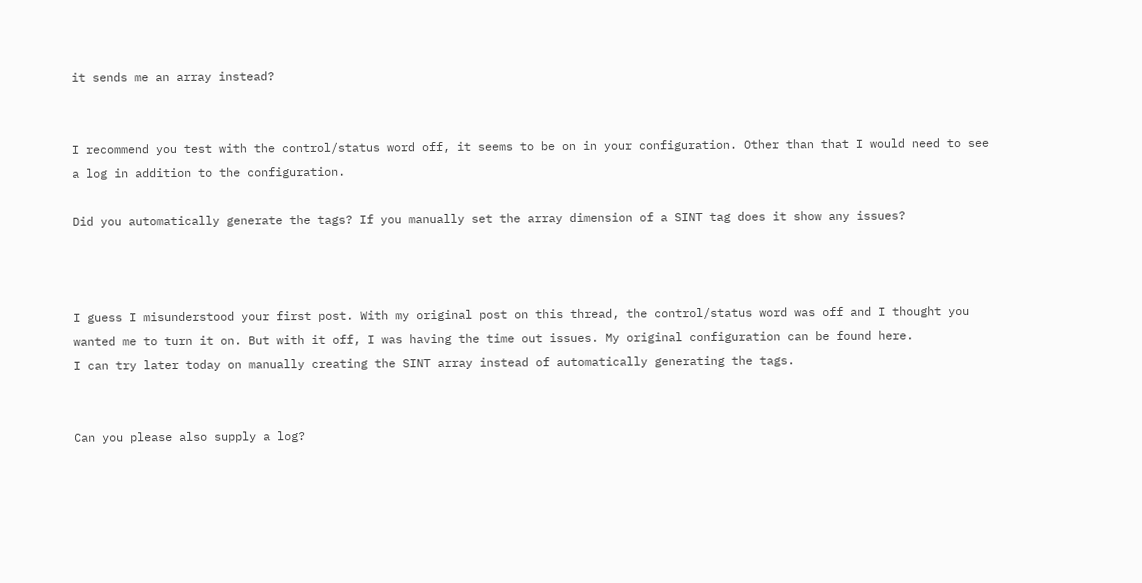it sends me an array instead?


I recommend you test with the control/status word off, it seems to be on in your configuration. Other than that I would need to see a log in addition to the configuration.

Did you automatically generate the tags? If you manually set the array dimension of a SINT tag does it show any issues?



I guess I misunderstood your first post. With my original post on this thread, the control/status word was off and I thought you wanted me to turn it on. But with it off, I was having the time out issues. My original configuration can be found here.
I can try later today on manually creating the SINT array instead of automatically generating the tags.


Can you please also supply a log?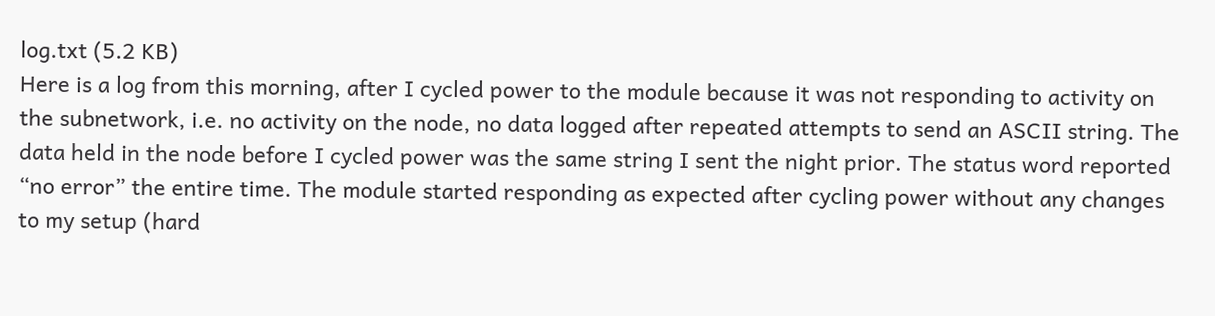log.txt (5.2 KB)
Here is a log from this morning, after I cycled power to the module because it was not responding to activity on the subnetwork, i.e. no activity on the node, no data logged after repeated attempts to send an ASCII string. The data held in the node before I cycled power was the same string I sent the night prior. The status word reported “no error” the entire time. The module started responding as expected after cycling power without any changes to my setup (hard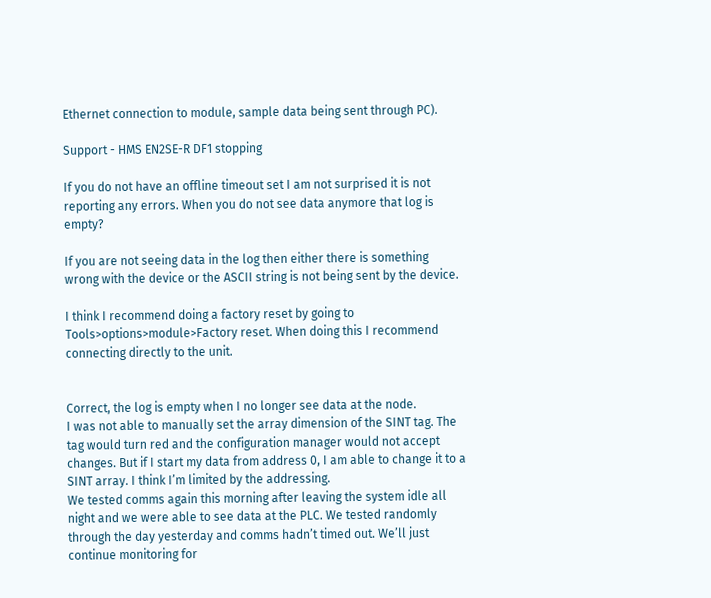Ethernet connection to module, sample data being sent through PC).

Support - HMS EN2SE-R DF1 stopping

If you do not have an offline timeout set I am not surprised it is not reporting any errors. When you do not see data anymore that log is empty?

If you are not seeing data in the log then either there is something wrong with the device or the ASCII string is not being sent by the device.

I think I recommend doing a factory reset by going to Tools>options>module>Factory reset. When doing this I recommend connecting directly to the unit.


Correct, the log is empty when I no longer see data at the node.
I was not able to manually set the array dimension of the SINT tag. The tag would turn red and the configuration manager would not accept changes. But if I start my data from address 0, I am able to change it to a SINT array. I think I’m limited by the addressing.
We tested comms again this morning after leaving the system idle all night and we were able to see data at the PLC. We tested randomly through the day yesterday and comms hadn’t timed out. We’ll just continue monitoring for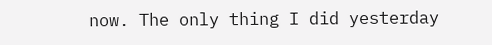now. The only thing I did yesterday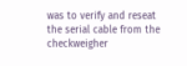was to verify and reseat the serial cable from the checkweigher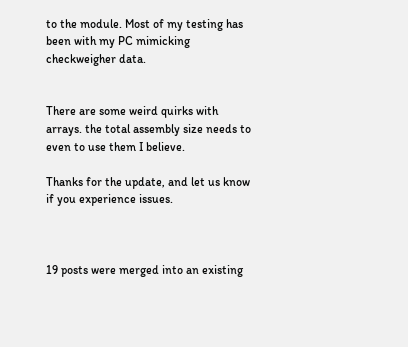to the module. Most of my testing has been with my PC mimicking checkweigher data.


There are some weird quirks with arrays. the total assembly size needs to even to use them I believe.

Thanks for the update, and let us know if you experience issues.



19 posts were merged into an existing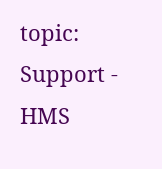topic: Support - HMS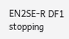EN2SE-R DF1 stopping